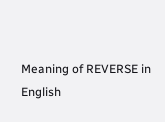Meaning of REVERSE in English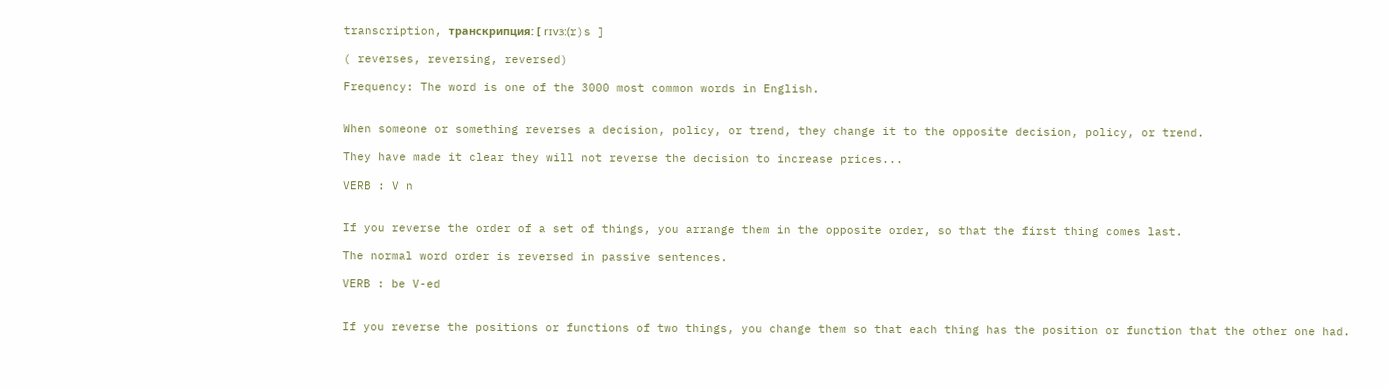transcription, транскрипция: [ rɪvɜ:(r)s ]

( reverses, reversing, reversed)

Frequency: The word is one of the 3000 most common words in English.


When someone or something reverses a decision, policy, or trend, they change it to the opposite decision, policy, or trend.

They have made it clear they will not reverse the decision to increase prices...

VERB : V n


If you reverse the order of a set of things, you arrange them in the opposite order, so that the first thing comes last.

The normal word order is reversed in passive sentences.

VERB : be V-ed


If you reverse the positions or functions of two things, you change them so that each thing has the position or function that the other one had.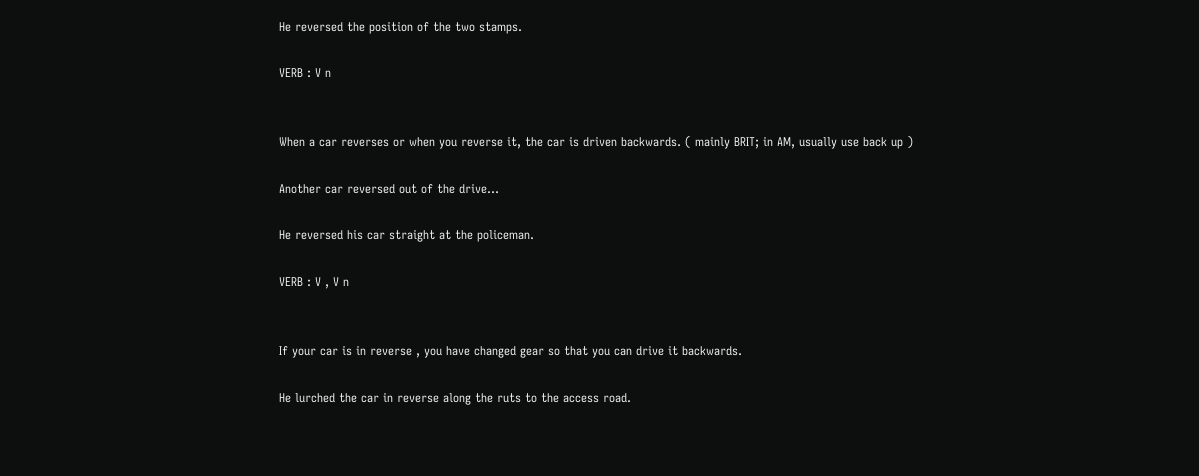He reversed the position of the two stamps.

VERB : V n


When a car reverses or when you reverse it, the car is driven backwards. ( mainly BRIT; in AM, usually use back up )

Another car reversed out of the drive...

He reversed his car straight at the policeman.

VERB : V , V n


If your car is in reverse , you have changed gear so that you can drive it backwards.

He lurched the car in reverse along the ruts to the access road.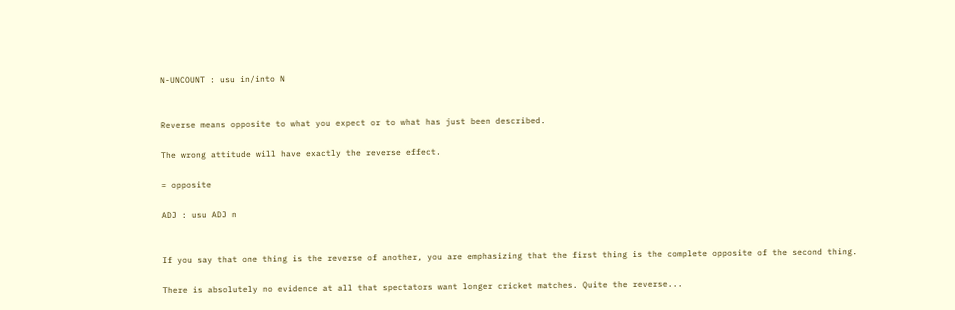N-UNCOUNT : usu in/into N


Reverse means opposite to what you expect or to what has just been described.

The wrong attitude will have exactly the reverse effect.

= opposite

ADJ : usu ADJ n


If you say that one thing is the reverse of another, you are emphasizing that the first thing is the complete opposite of the second thing.

There is absolutely no evidence at all that spectators want longer cricket matches. Quite the reverse...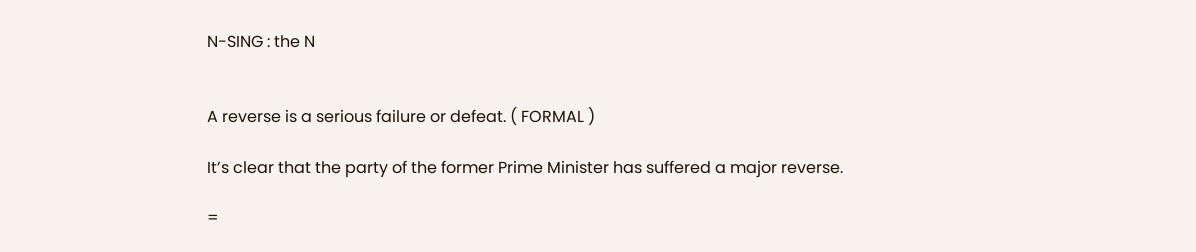N-SING : the N


A reverse is a serious failure or defeat. ( FORMAL )

It’s clear that the party of the former Prime Minister has suffered a major reverse.

=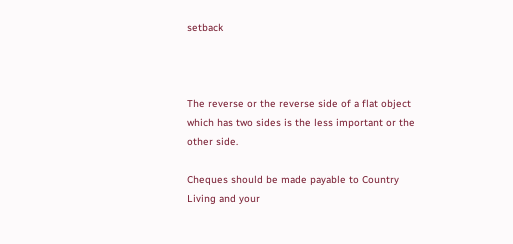setback



The reverse or the reverse side of a flat object which has two sides is the less important or the other side.

Cheques should be made payable to Country Living and your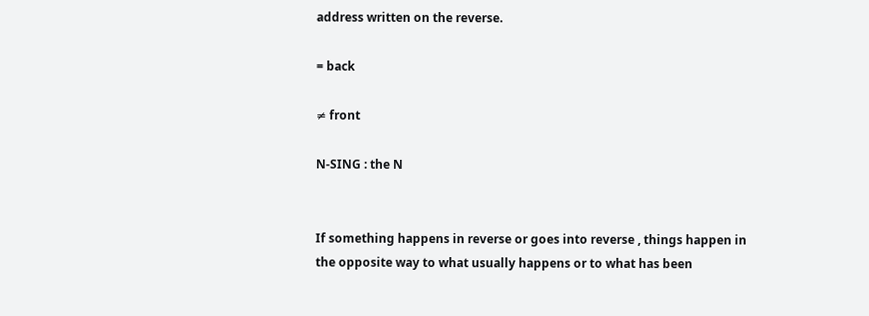address written on the reverse.

= back

≠ front

N-SING : the N


If something happens in reverse or goes into reverse , things happen in the opposite way to what usually happens or to what has been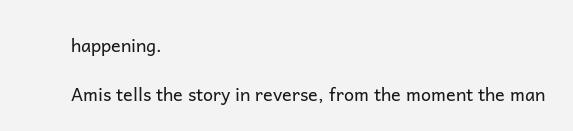happening.

Amis tells the story in reverse, from the moment the man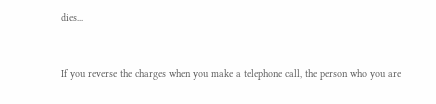dies...



If you reverse the charges when you make a telephone call, the person who you are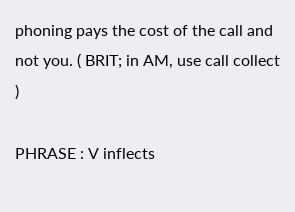phoning pays the cost of the call and not you. ( BRIT; in AM, use call collect )

PHRASE : V inflects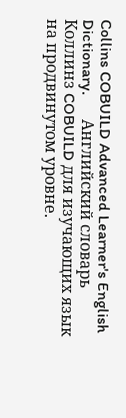Collins COBUILD Advanced Learner's English Dictionary.      Английский словарь Коллинз COBUILD для изучающих язык на продвинутом уровне.